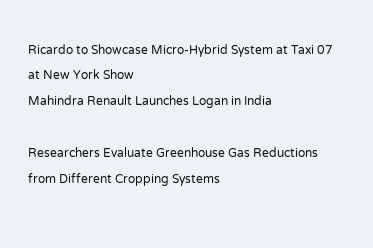Ricardo to Showcase Micro-Hybrid System at Taxi 07 at New York Show
Mahindra Renault Launches Logan in India

Researchers Evaluate Greenhouse Gas Reductions from Different Cropping Systems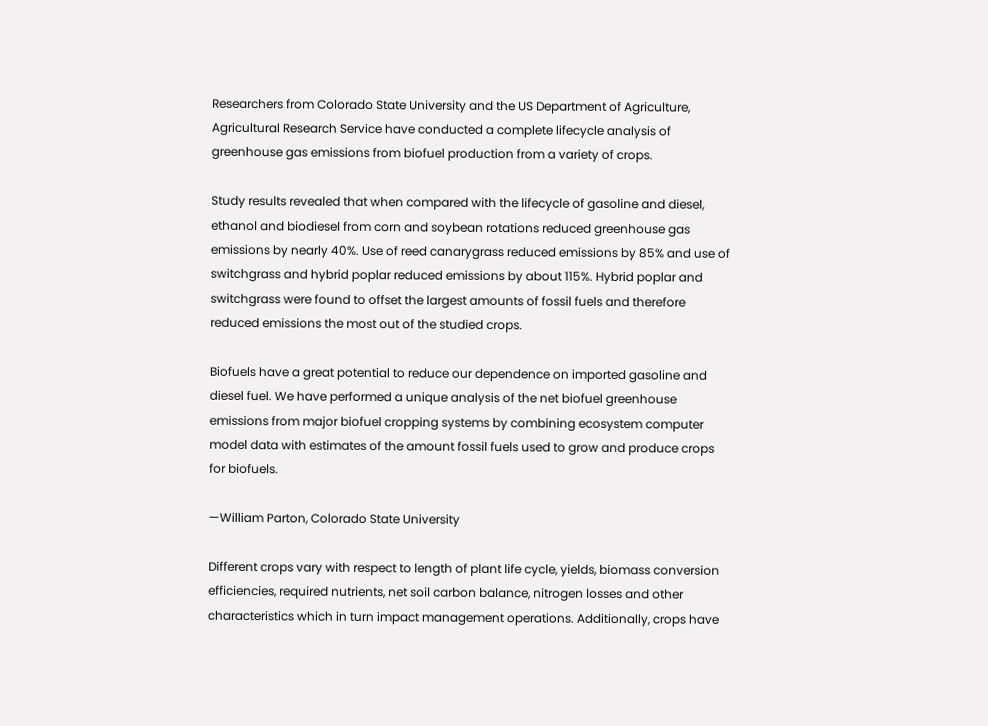Researchers from Colorado State University and the US Department of Agriculture, Agricultural Research Service have conducted a complete lifecycle analysis of greenhouse gas emissions from biofuel production from a variety of crops.

Study results revealed that when compared with the lifecycle of gasoline and diesel, ethanol and biodiesel from corn and soybean rotations reduced greenhouse gas emissions by nearly 40%. Use of reed canarygrass reduced emissions by 85% and use of switchgrass and hybrid poplar reduced emissions by about 115%. Hybrid poplar and switchgrass were found to offset the largest amounts of fossil fuels and therefore reduced emissions the most out of the studied crops.

Biofuels have a great potential to reduce our dependence on imported gasoline and diesel fuel. We have performed a unique analysis of the net biofuel greenhouse emissions from major biofuel cropping systems by combining ecosystem computer model data with estimates of the amount fossil fuels used to grow and produce crops for biofuels.

—William Parton, Colorado State University

Different crops vary with respect to length of plant life cycle, yields, biomass conversion efficiencies, required nutrients, net soil carbon balance, nitrogen losses and other characteristics which in turn impact management operations. Additionally, crops have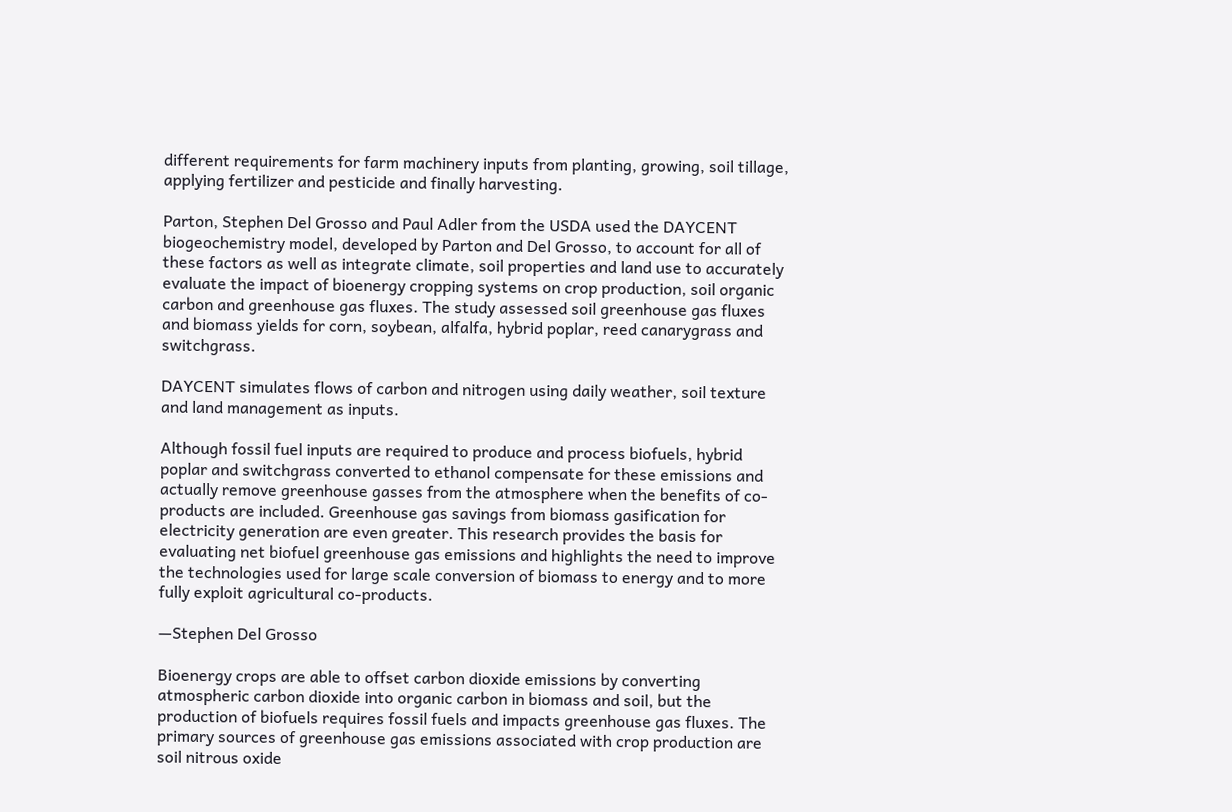different requirements for farm machinery inputs from planting, growing, soil tillage, applying fertilizer and pesticide and finally harvesting.

Parton, Stephen Del Grosso and Paul Adler from the USDA used the DAYCENT biogeochemistry model, developed by Parton and Del Grosso, to account for all of these factors as well as integrate climate, soil properties and land use to accurately evaluate the impact of bioenergy cropping systems on crop production, soil organic carbon and greenhouse gas fluxes. The study assessed soil greenhouse gas fluxes and biomass yields for corn, soybean, alfalfa, hybrid poplar, reed canarygrass and switchgrass.

DAYCENT simulates flows of carbon and nitrogen using daily weather, soil texture and land management as inputs.

Although fossil fuel inputs are required to produce and process biofuels, hybrid poplar and switchgrass converted to ethanol compensate for these emissions and actually remove greenhouse gasses from the atmosphere when the benefits of co-products are included. Greenhouse gas savings from biomass gasification for electricity generation are even greater. This research provides the basis for evaluating net biofuel greenhouse gas emissions and highlights the need to improve the technologies used for large scale conversion of biomass to energy and to more fully exploit agricultural co-products.

—Stephen Del Grosso

Bioenergy crops are able to offset carbon dioxide emissions by converting atmospheric carbon dioxide into organic carbon in biomass and soil, but the production of biofuels requires fossil fuels and impacts greenhouse gas fluxes. The primary sources of greenhouse gas emissions associated with crop production are soil nitrous oxide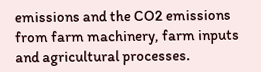emissions and the CO2 emissions from farm machinery, farm inputs and agricultural processes.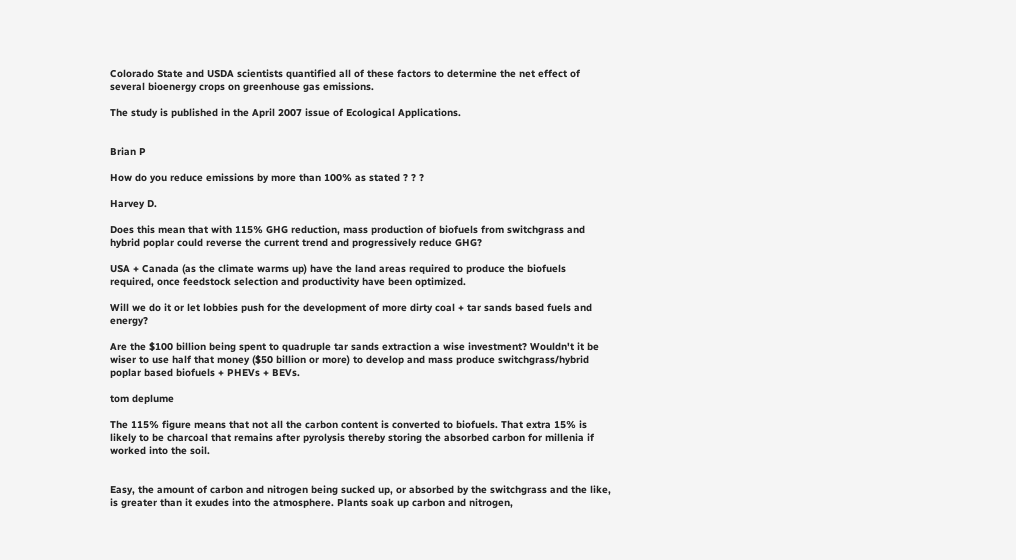Colorado State and USDA scientists quantified all of these factors to determine the net effect of several bioenergy crops on greenhouse gas emissions.

The study is published in the April 2007 issue of Ecological Applications.


Brian P

How do you reduce emissions by more than 100% as stated ? ? ?

Harvey D.

Does this mean that with 115% GHG reduction, mass production of biofuels from switchgrass and hybrid poplar could reverse the current trend and progressively reduce GHG?

USA + Canada (as the climate warms up) have the land areas required to produce the biofuels required, once feedstock selection and productivity have been optimized.

Will we do it or let lobbies push for the development of more dirty coal + tar sands based fuels and energy?

Are the $100 billion being spent to quadruple tar sands extraction a wise investment? Wouldn't it be wiser to use half that money ($50 billion or more) to develop and mass produce switchgrass/hybrid poplar based biofuels + PHEVs + BEVs.

tom deplume

The 115% figure means that not all the carbon content is converted to biofuels. That extra 15% is likely to be charcoal that remains after pyrolysis thereby storing the absorbed carbon for millenia if worked into the soil.


Easy, the amount of carbon and nitrogen being sucked up, or absorbed by the switchgrass and the like, is greater than it exudes into the atmosphere. Plants soak up carbon and nitrogen,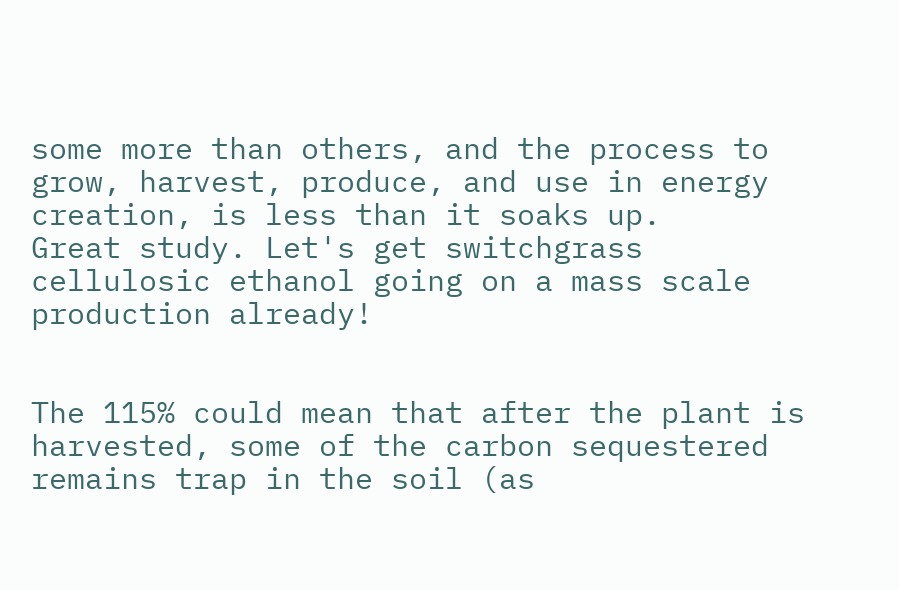some more than others, and the process to grow, harvest, produce, and use in energy creation, is less than it soaks up.
Great study. Let's get switchgrass cellulosic ethanol going on a mass scale production already!


The 115% could mean that after the plant is harvested, some of the carbon sequestered remains trap in the soil (as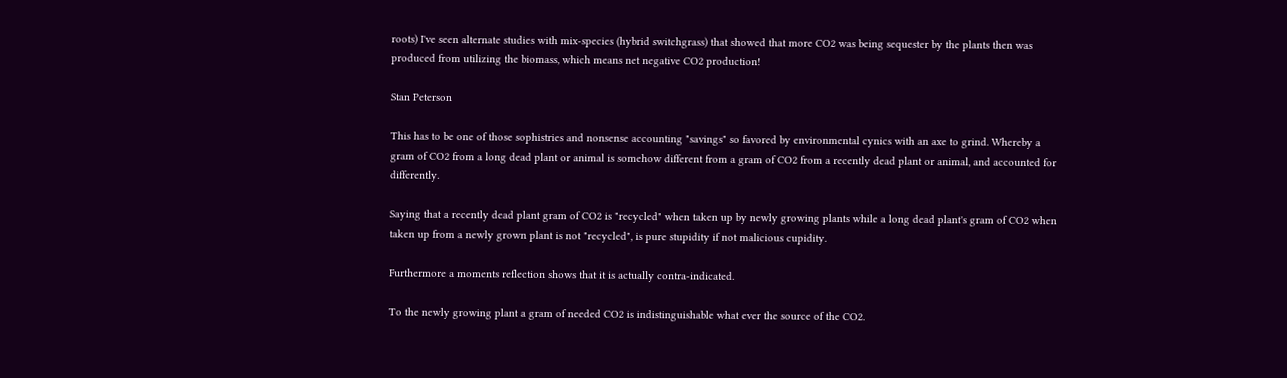roots) I've seen alternate studies with mix-species (hybrid switchgrass) that showed that more CO2 was being sequester by the plants then was produced from utilizing the biomass, which means net negative CO2 production!

Stan Peterson

This has to be one of those sophistries and nonsense accounting "savings" so favored by environmental cynics with an axe to grind. Whereby a gram of CO2 from a long dead plant or animal is somehow different from a gram of CO2 from a recently dead plant or animal, and accounted for differently.

Saying that a recently dead plant gram of CO2 is "recycled" when taken up by newly growing plants while a long dead plant's gram of CO2 when taken up from a newly grown plant is not "recycled", is pure stupidity if not malicious cupidity.

Furthermore a moments reflection shows that it is actually contra-indicated.

To the newly growing plant a gram of needed CO2 is indistinguishable what ever the source of the CO2.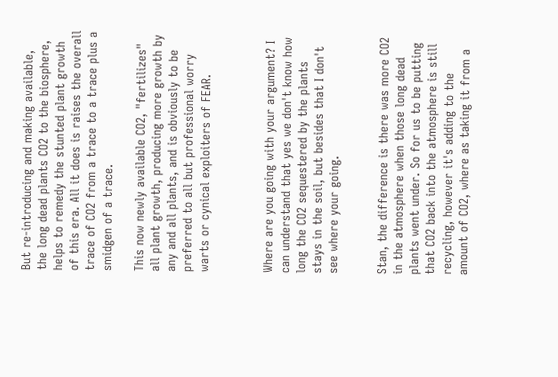But re-introducing and making available, the long dead plants CO2 to the biosphere, helps to remedy the stunted plant growth of this era. All it does is raises the overall trace of CO2 from a trace to a trace plus a smidgen of a trace.

This now newly available CO2, "fertilizes" all plant growth, producing more growth by any and all plants, and is obviously to be preferred to all but professional worry warts or cynical exploiters of FEAR.



Where are you going with your argument? I can understand that yes we don't know how long the CO2 sequestered by the plants stays in the soil, but besides that I don't see where your going.


Stan, the difference is there was more CO2 in the atmosphere when those long dead plants went under. So for us to be putting that CO2 back into the atmosphere is still recycling, however it's adding to the amount of CO2, where as taking it from a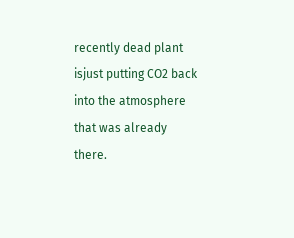recently dead plant isjust putting CO2 back into the atmosphere that was already there.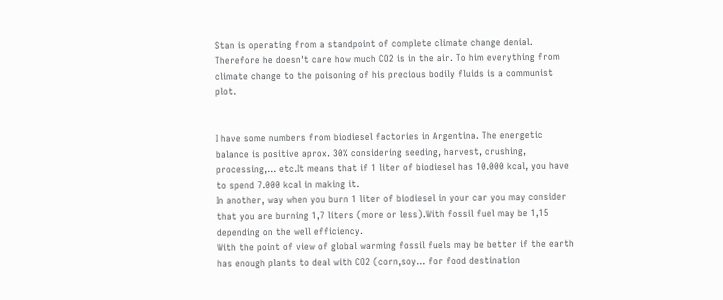Stan is operating from a standpoint of complete climate change denial. Therefore he doesn't care how much CO2 is in the air. To him everything from climate change to the poisoning of his precious bodily fluids is a communist plot.


I have some numbers from biodiesel factories in Argentina. The energetic balance is positive aprox. 30% considering seeding, harvest, crushing, processing,... etc.It means that if 1 liter of biodiesel has 10.000 kcal, you have to spend 7.000 kcal in making it.
In another, way when you burn 1 liter of biodiesel in your car you may consider that you are burning 1,7 liters (more or less).With fossil fuel may be 1,15 depending on the well efficiency.
With the point of view of global warming fossil fuels may be better if the earth has enough plants to deal with CO2 (corn,soy... for food destination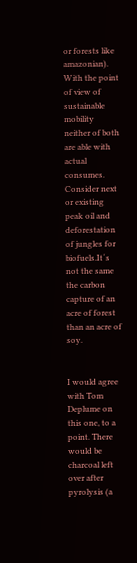or forests like amazonian).
With the point of view of sustainable mobility neither of both are able with actual consumes. Consider next or existing peak oil and deforestation of jungles for biofuels.It´s not the same the carbon capture of an acre of forest than an acre of soy.


I would agree with Tom Deplume on this one, to a point. There would be charcoal left over after pyrolysis (a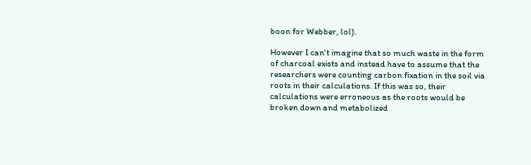boon for Webber, lol).

However I can't imagine that so much waste in the form of charcoal exists and instead have to assume that the researchers were counting carbon fixation in the soil via roots in their calculations. If this was so, their calculations were erroneous as the roots would be broken down and metabolized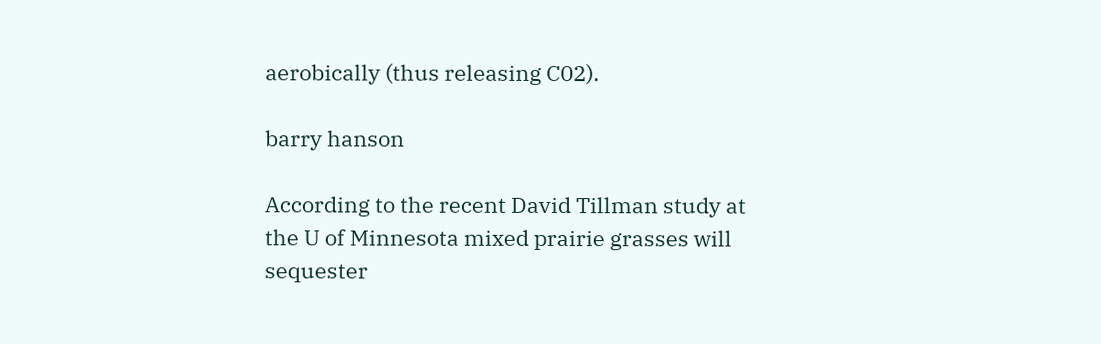aerobically (thus releasing C02).

barry hanson

According to the recent David Tillman study at the U of Minnesota mixed prairie grasses will sequester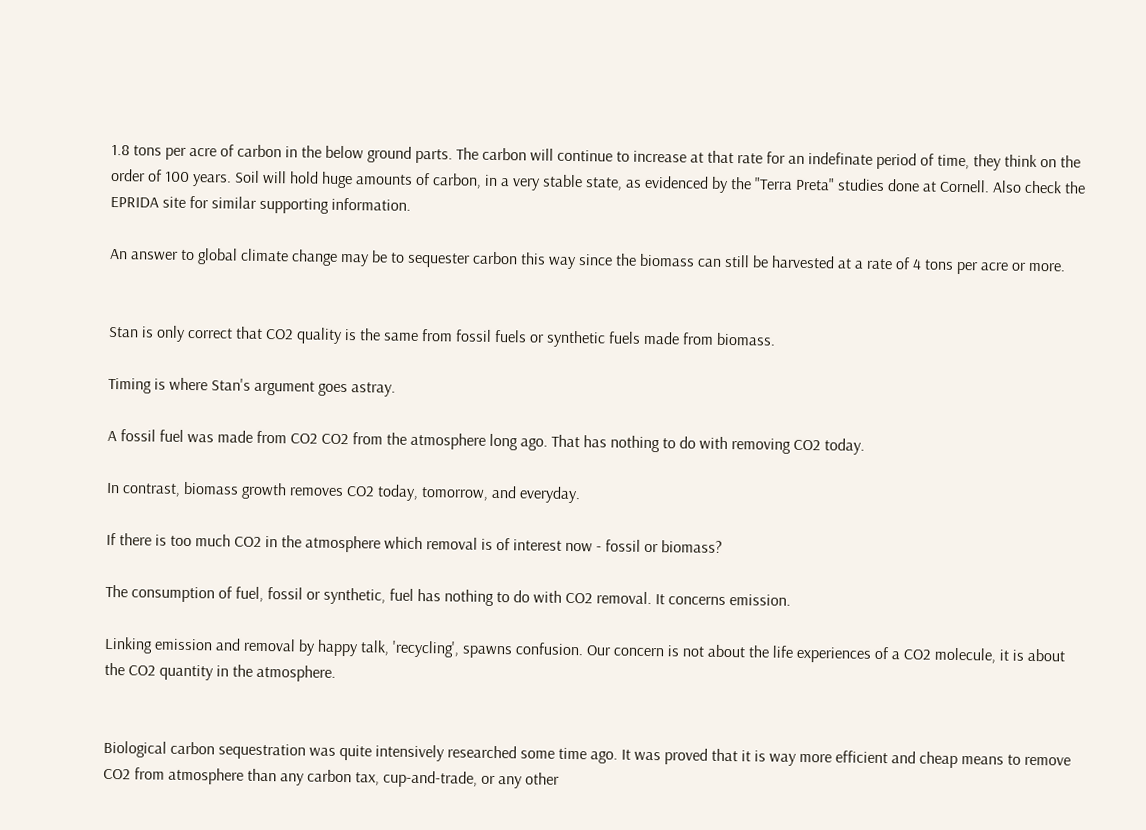1.8 tons per acre of carbon in the below ground parts. The carbon will continue to increase at that rate for an indefinate period of time, they think on the order of 100 years. Soil will hold huge amounts of carbon, in a very stable state, as evidenced by the "Terra Preta" studies done at Cornell. Also check the EPRIDA site for similar supporting information.

An answer to global climate change may be to sequester carbon this way since the biomass can still be harvested at a rate of 4 tons per acre or more.


Stan is only correct that CO2 quality is the same from fossil fuels or synthetic fuels made from biomass.

Timing is where Stan's argument goes astray.

A fossil fuel was made from CO2 CO2 from the atmosphere long ago. That has nothing to do with removing CO2 today.

In contrast, biomass growth removes CO2 today, tomorrow, and everyday.

If there is too much CO2 in the atmosphere which removal is of interest now - fossil or biomass?

The consumption of fuel, fossil or synthetic, fuel has nothing to do with CO2 removal. It concerns emission.

Linking emission and removal by happy talk, 'recycling', spawns confusion. Our concern is not about the life experiences of a CO2 molecule, it is about the CO2 quantity in the atmosphere.


Biological carbon sequestration was quite intensively researched some time ago. It was proved that it is way more efficient and cheap means to remove CO2 from atmosphere than any carbon tax, cup-and-trade, or any other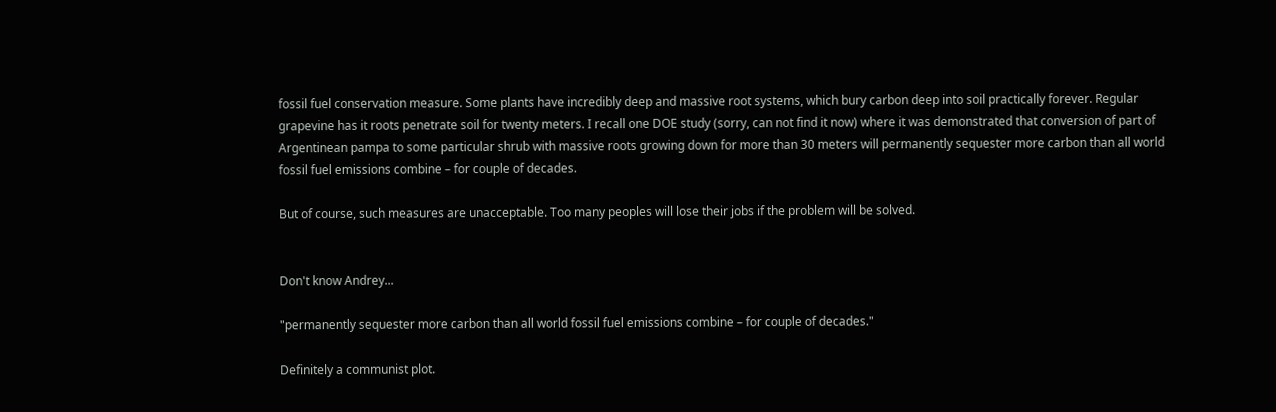fossil fuel conservation measure. Some plants have incredibly deep and massive root systems, which bury carbon deep into soil practically forever. Regular grapevine has it roots penetrate soil for twenty meters. I recall one DOE study (sorry, can not find it now) where it was demonstrated that conversion of part of Argentinean pampa to some particular shrub with massive roots growing down for more than 30 meters will permanently sequester more carbon than all world fossil fuel emissions combine – for couple of decades.

But of course, such measures are unacceptable. Too many peoples will lose their jobs if the problem will be solved.


Don't know Andrey...

"permanently sequester more carbon than all world fossil fuel emissions combine – for couple of decades."

Definitely a communist plot.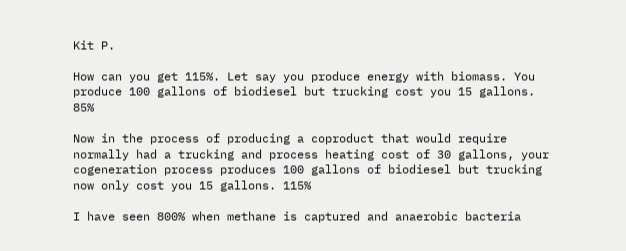Kit P.

How can you get 115%. Let say you produce energy with biomass. You produce 100 gallons of biodiesel but trucking cost you 15 gallons. 85%

Now in the process of producing a coproduct that would require normally had a trucking and process heating cost of 30 gallons, your cogeneration process produces 100 gallons of biodiesel but trucking now only cost you 15 gallons. 115%

I have seen 800% when methane is captured and anaerobic bacteria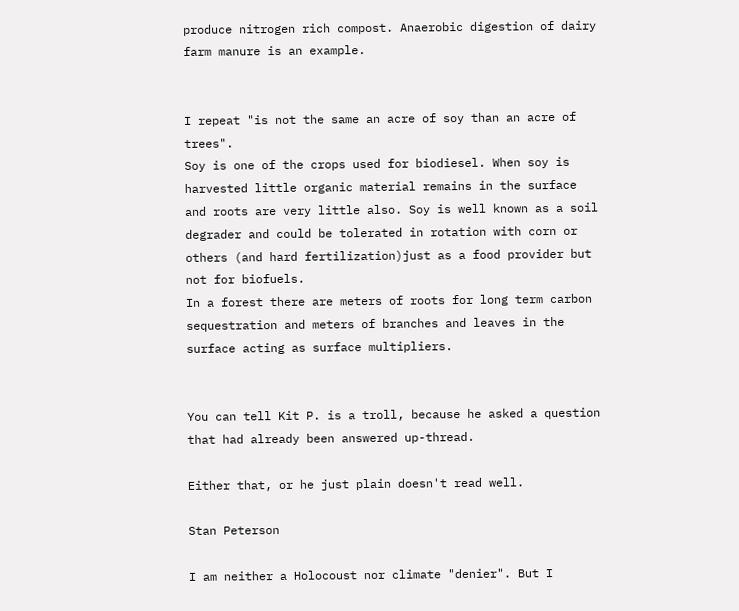produce nitrogen rich compost. Anaerobic digestion of dairy farm manure is an example.


I repeat "is not the same an acre of soy than an acre of trees".
Soy is one of the crops used for biodiesel. When soy is harvested little organic material remains in the surface and roots are very little also. Soy is well known as a soil degrader and could be tolerated in rotation with corn or others (and hard fertilization)just as a food provider but not for biofuels.
In a forest there are meters of roots for long term carbon sequestration and meters of branches and leaves in the surface acting as surface multipliers.


You can tell Kit P. is a troll, because he asked a question that had already been answered up-thread.

Either that, or he just plain doesn't read well.

Stan Peterson

I am neither a Holocoust nor climate "denier". But I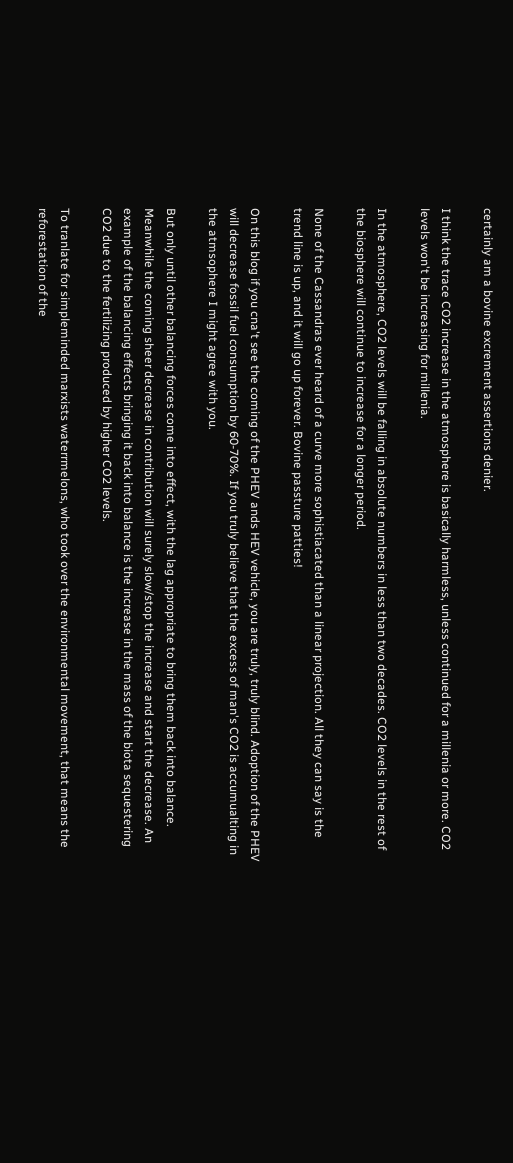certainly am a bovine excrement assertions denier.

I think the trace CO2 increase in the atmosphere is basically harmless, unless continued for a millenia or more. CO2 levels won't be increasing for millenia.

In the atmosphere, CO2 levels will be falling in absolute numbers in less than two decades. CO2 levels in the rest of the biosphere will continue to increase for a longer period.

None of the Cassandras ever heard of a curve more sophistiacated than a linear projection. All they can say is the trend line is up, and it will go up forever. Bovine passture patties!

On this blog if you cna't see the coming of the PHEV ands HEV vehicle, you are truly, truly blind. Adoption of the PHEV will decrease fossil fuel consumption by 60-70%. If you truly believe that the excess of man's CO2 is accumualting in the atmsophere I might agree with you.

But only until other balancing forces come into effect, with the lag appropriate to bring them back into balance. Meanwhile the coming sheer decrease in contribution will surely slow/stop the increase and start the decrease. An example of the balancing effects bringing it back into balance is the increase in the mass of the biota sequestering CO2 due to the fertilizing produced by higher CO2 levels.

To tranlate for simpleminded marxists waterrmelons, who took over the environmental movement, that means the reforestation of the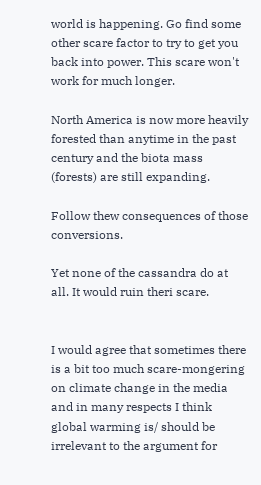world is happening. Go find some other scare factor to try to get you back into power. This scare won't work for much longer.

North America is now more heavily forested than anytime in the past century and the biota mass (forests) are still expanding.

Follow thew consequences of those conversions.

Yet none of the cassandra do at all. It would ruin theri scare.


I would agree that sometimes there is a bit too much scare-mongering on climate change in the media and in many respects I think global warming is/ should be irrelevant to the argument for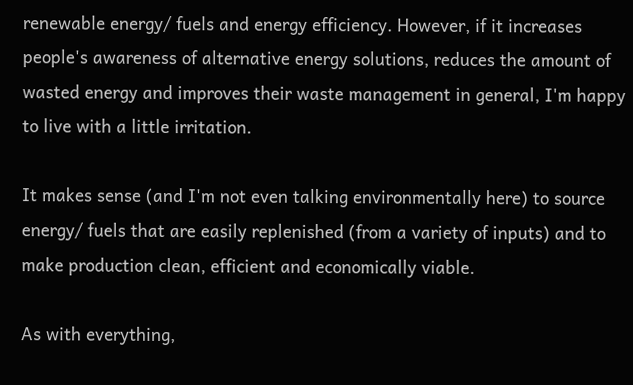renewable energy/ fuels and energy efficiency. However, if it increases people's awareness of alternative energy solutions, reduces the amount of wasted energy and improves their waste management in general, I'm happy to live with a little irritation.

It makes sense (and I'm not even talking environmentally here) to source energy/ fuels that are easily replenished (from a variety of inputs) and to make production clean, efficient and economically viable.

As with everything,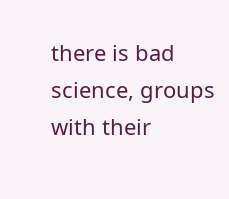there is bad science, groups with their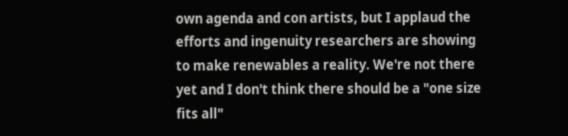own agenda and con artists, but I applaud the efforts and ingenuity researchers are showing to make renewables a reality. We're not there yet and I don't think there should be a "one size fits all"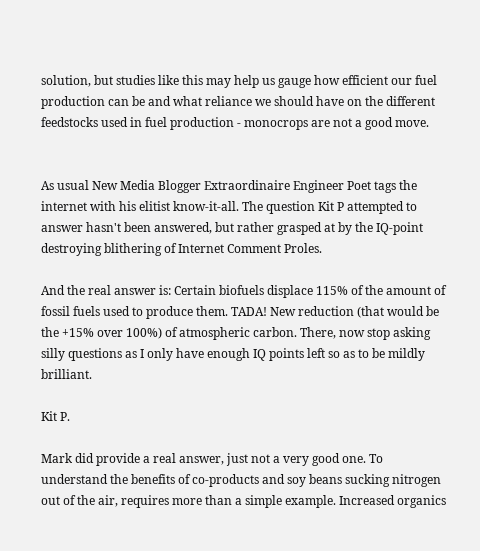solution, but studies like this may help us gauge how efficient our fuel production can be and what reliance we should have on the different feedstocks used in fuel production - monocrops are not a good move.


As usual New Media Blogger Extraordinaire Engineer Poet tags the internet with his elitist know-it-all. The question Kit P attempted to answer hasn't been answered, but rather grasped at by the IQ-point destroying blithering of Internet Comment Proles.

And the real answer is: Certain biofuels displace 115% of the amount of fossil fuels used to produce them. TADA! New reduction (that would be the +15% over 100%) of atmospheric carbon. There, now stop asking silly questions as I only have enough IQ points left so as to be mildly brilliant.

Kit P.

Mark did provide a real answer, just not a very good one. To understand the benefits of co-products and soy beans sucking nitrogen out of the air, requires more than a simple example. Increased organics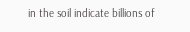in the soil indicate billions of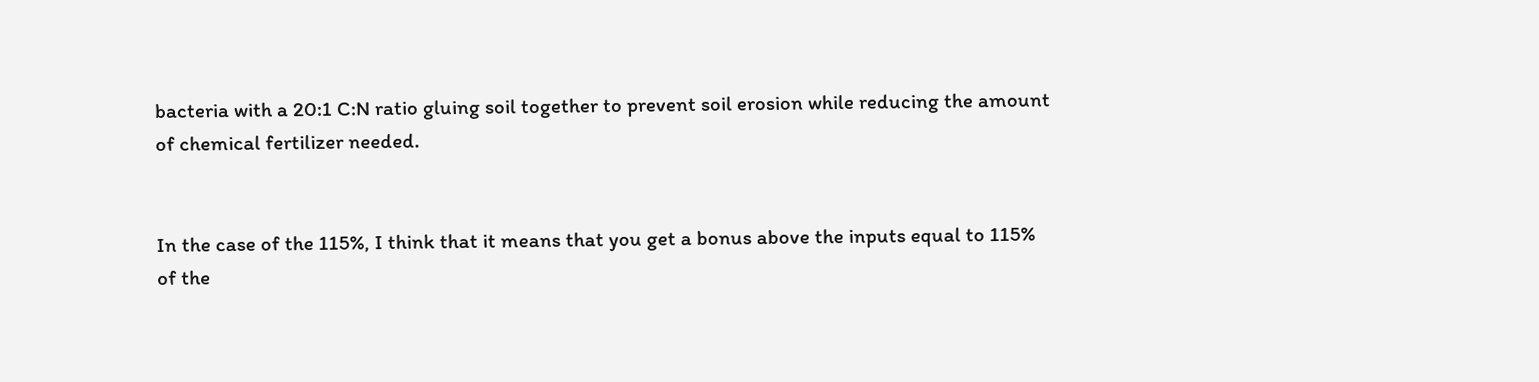bacteria with a 20:1 C:N ratio gluing soil together to prevent soil erosion while reducing the amount of chemical fertilizer needed.


In the case of the 115%, I think that it means that you get a bonus above the inputs equal to 115% of the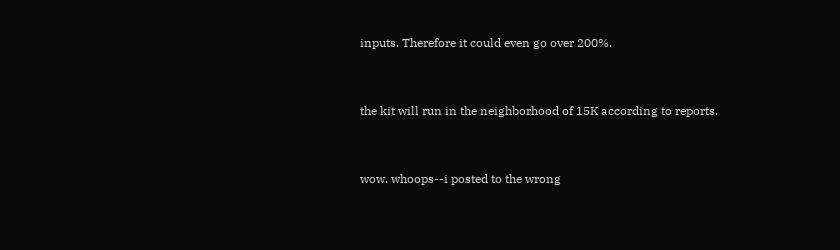inputs. Therefore it could even go over 200%.


the kit will run in the neighborhood of 15K according to reports.


wow. whoops--i posted to the wrong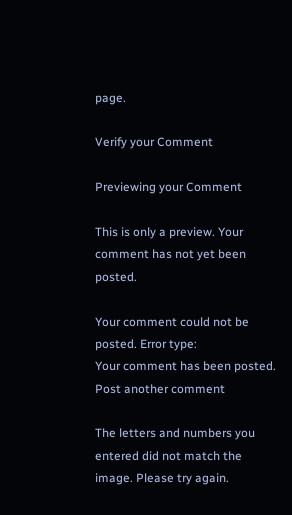page.

Verify your Comment

Previewing your Comment

This is only a preview. Your comment has not yet been posted.

Your comment could not be posted. Error type:
Your comment has been posted. Post another comment

The letters and numbers you entered did not match the image. Please try again.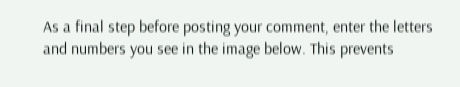As a final step before posting your comment, enter the letters and numbers you see in the image below. This prevents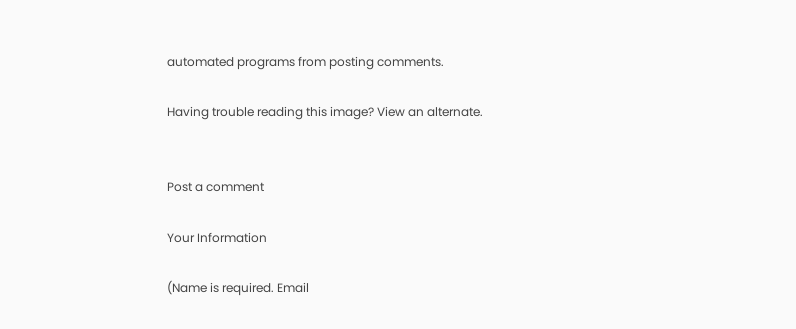automated programs from posting comments.

Having trouble reading this image? View an alternate.


Post a comment

Your Information

(Name is required. Email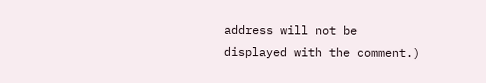address will not be displayed with the comment.)